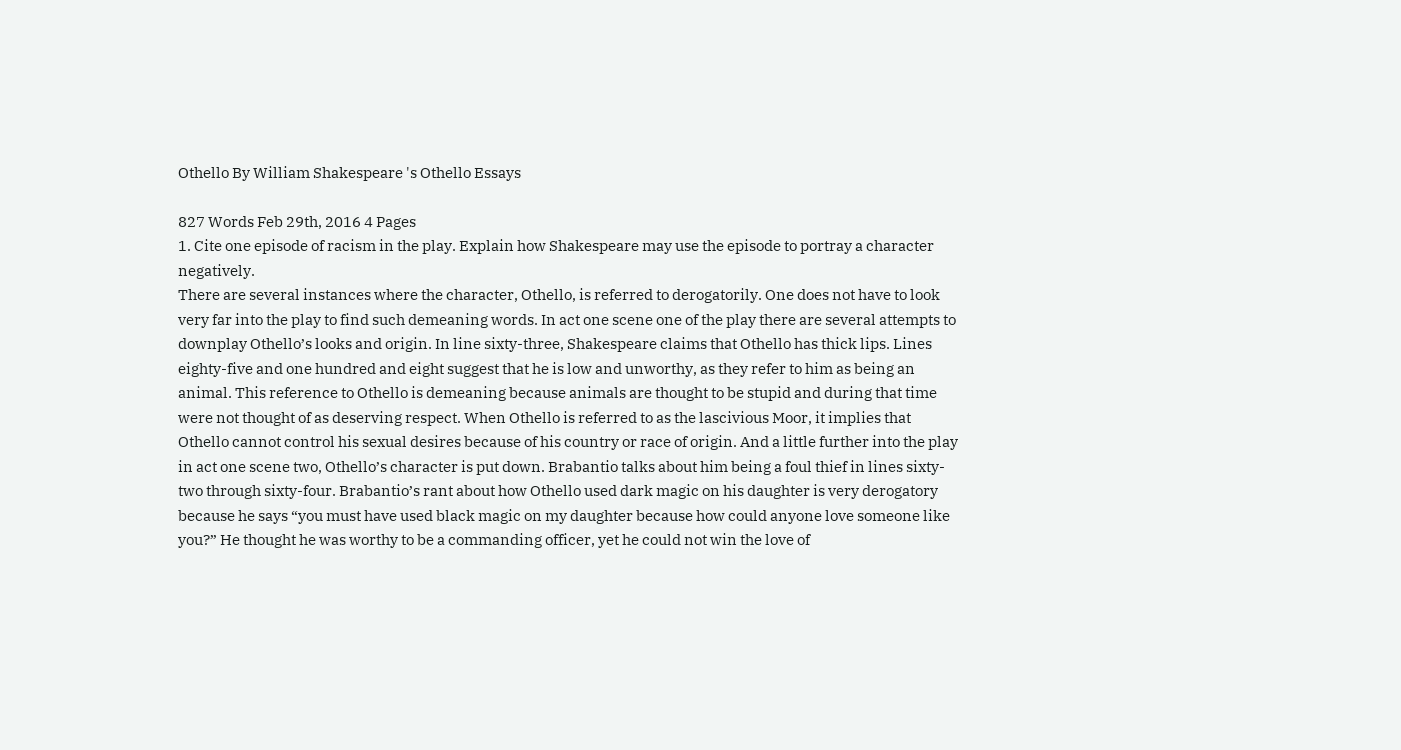Othello By William Shakespeare 's Othello Essays

827 Words Feb 29th, 2016 4 Pages
1. Cite one episode of racism in the play. Explain how Shakespeare may use the episode to portray a character negatively.
There are several instances where the character, Othello, is referred to derogatorily. One does not have to look very far into the play to find such demeaning words. In act one scene one of the play there are several attempts to downplay Othello’s looks and origin. In line sixty-three, Shakespeare claims that Othello has thick lips. Lines eighty-five and one hundred and eight suggest that he is low and unworthy, as they refer to him as being an animal. This reference to Othello is demeaning because animals are thought to be stupid and during that time were not thought of as deserving respect. When Othello is referred to as the lascivious Moor, it implies that Othello cannot control his sexual desires because of his country or race of origin. And a little further into the play in act one scene two, Othello’s character is put down. Brabantio talks about him being a foul thief in lines sixty-two through sixty-four. Brabantio’s rant about how Othello used dark magic on his daughter is very derogatory because he says “you must have used black magic on my daughter because how could anyone love someone like you?” He thought he was worthy to be a commanding officer, yet he could not win the love of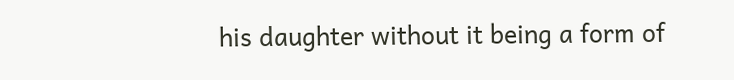his daughter without it being a form of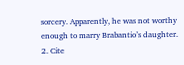sorcery. Apparently, he was not worthy enough to marry Brabantio’s daughter.
2. Cite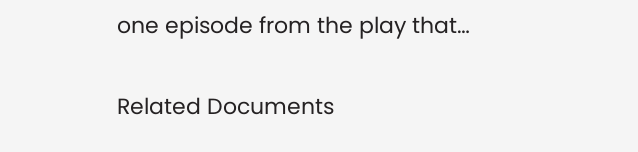one episode from the play that…

Related Documents